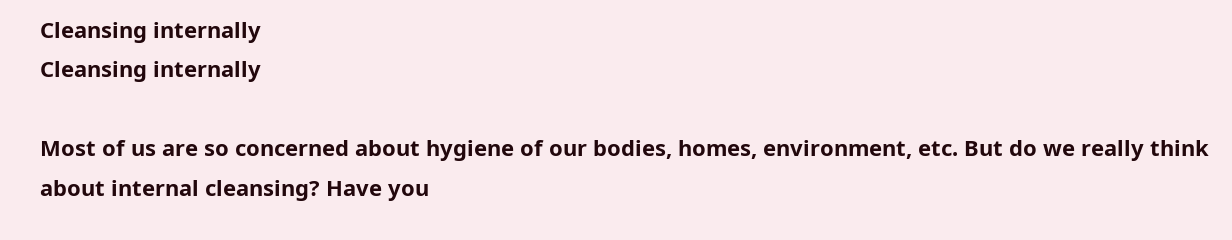Cleansing internally
Cleansing internally

Most of us are so concerned about hygiene of our bodies, homes, environment, etc. But do we really think about internal cleansing? Have you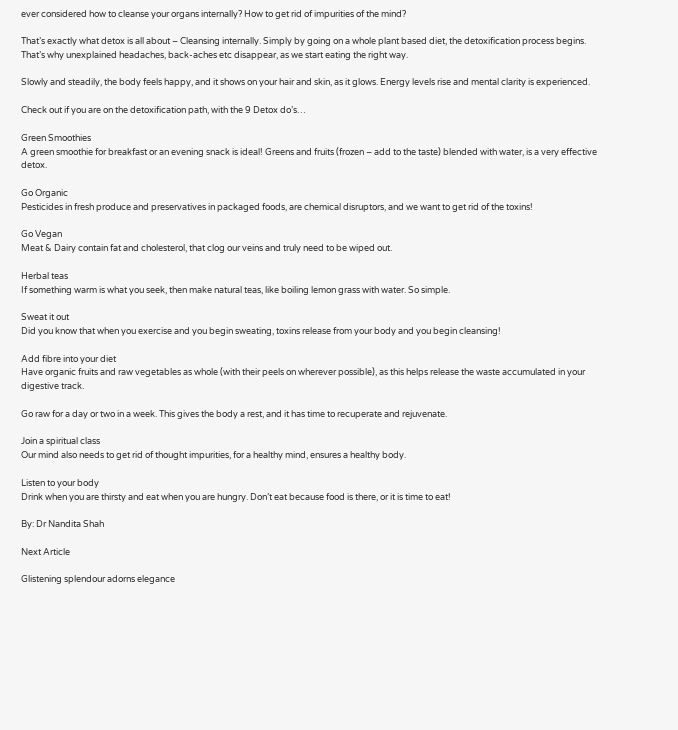ever considered how to cleanse your organs internally? How to get rid of impurities of the mind?

That’s exactly what detox is all about – Cleansing internally. Simply by going on a whole plant based diet, the detoxification process begins. That’s why unexplained headaches, back-aches etc disappear, as we start eating the right way.

Slowly and steadily, the body feels happy, and it shows on your hair and skin, as it glows. Energy levels rise and mental clarity is experienced.

Check out if you are on the detoxification path, with the 9 Detox do’s…

Green Smoothies
A green smoothie for breakfast or an evening snack is ideal! Greens and fruits (frozen – add to the taste) blended with water, is a very effective detox.

Go Organic
Pesticides in fresh produce and preservatives in packaged foods, are chemical disruptors, and we want to get rid of the toxins!

Go Vegan
Meat & Dairy contain fat and cholesterol, that clog our veins and truly need to be wiped out.

Herbal teas
If something warm is what you seek, then make natural teas, like boiling lemon grass with water. So simple.

Sweat it out
Did you know that when you exercise and you begin sweating, toxins release from your body and you begin cleansing!

Add fibre into your diet
Have organic fruits and raw vegetables as whole (with their peels on wherever possible), as this helps release the waste accumulated in your digestive track.

Go raw for a day or two in a week. This gives the body a rest, and it has time to recuperate and rejuvenate.

Join a spiritual class
Our mind also needs to get rid of thought impurities, for a healthy mind, ensures a healthy body.

Listen to your body
Drink when you are thirsty and eat when you are hungry. Don’t eat because food is there, or it is time to eat!

By: Dr Nandita Shah

Next Article

Glistening splendour adorns elegance